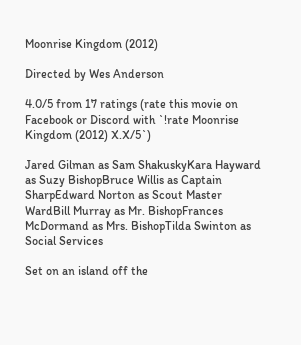Moonrise Kingdom (2012)

Directed by Wes Anderson

4.0/5 from 17 ratings (rate this movie on Facebook or Discord with `!rate Moonrise Kingdom (2012) X.X/5`)

Jared Gilman as Sam ShakuskyKara Hayward as Suzy BishopBruce Willis as Captain SharpEdward Norton as Scout Master WardBill Murray as Mr. BishopFrances McDormand as Mrs. BishopTilda Swinton as Social Services

Set on an island off the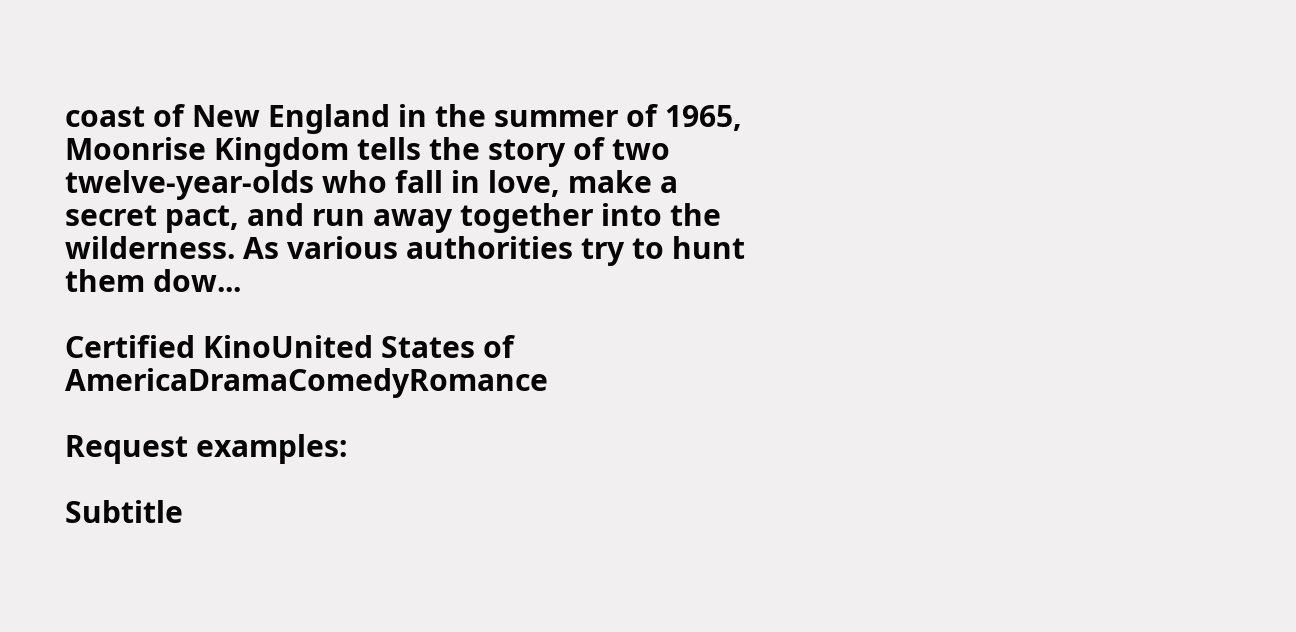coast of New England in the summer of 1965, Moonrise Kingdom tells the story of two twelve-year-olds who fall in love, make a secret pact, and run away together into the wilderness. As various authorities try to hunt them dow...

Certified KinoUnited States of AmericaDramaComedyRomance

Request examples:

Subtitle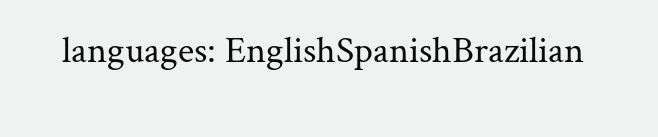languages: EnglishSpanishBrazilian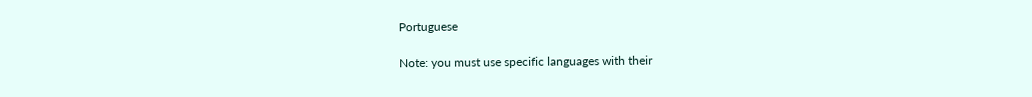Portuguese

Note: you must use specific languages with their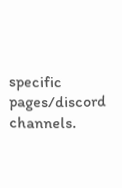specific pages/discord channels.